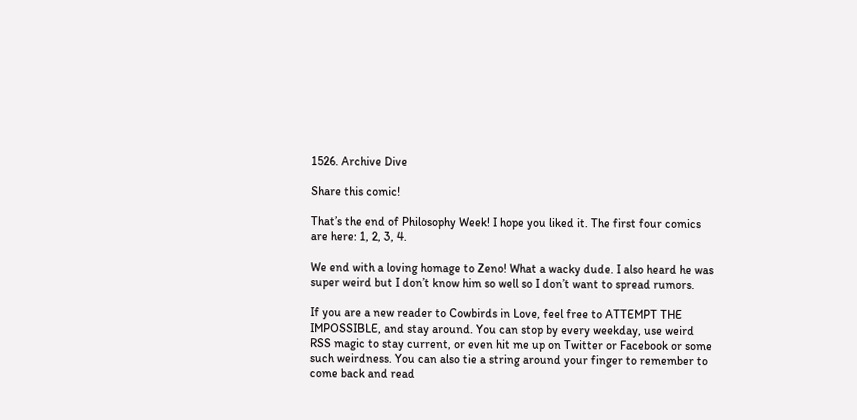1526. Archive Dive

Share this comic!

That’s the end of Philosophy Week! I hope you liked it. The first four comics are here: 1, 2, 3, 4.

We end with a loving homage to Zeno! What a wacky dude. I also heard he was super weird but I don’t know him so well so I don’t want to spread rumors.

If you are a new reader to Cowbirds in Love, feel free to ATTEMPT THE IMPOSSIBLE, and stay around. You can stop by every weekday, use weird RSS magic to stay current, or even hit me up on Twitter or Facebook or some such weirdness. You can also tie a string around your finger to remember to come back and read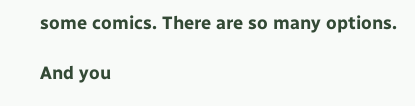some comics. There are so many options.

And you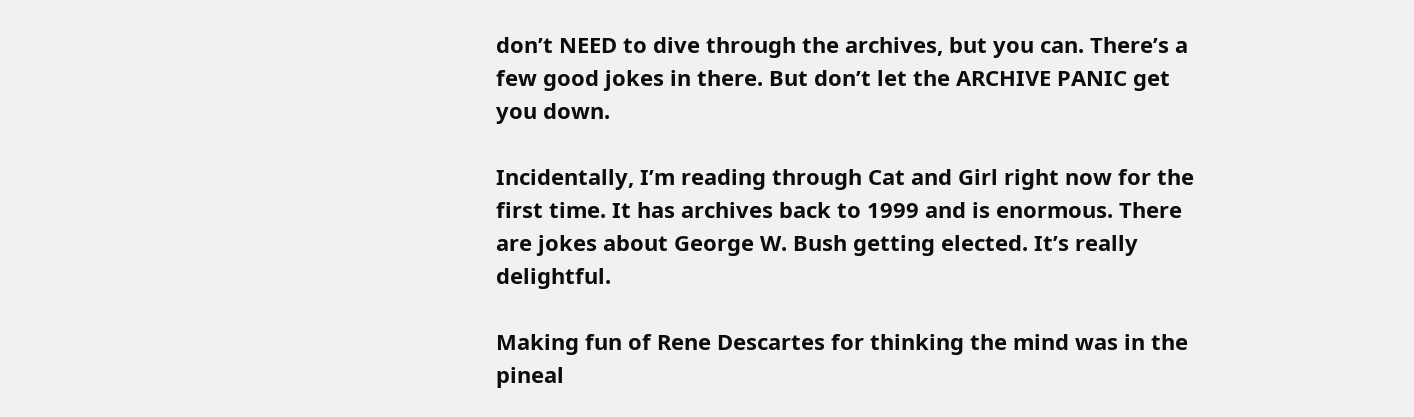don’t NEED to dive through the archives, but you can. There’s a few good jokes in there. But don’t let the ARCHIVE PANIC get you down.

Incidentally, I’m reading through Cat and Girl right now for the first time. It has archives back to 1999 and is enormous. There are jokes about George W. Bush getting elected. It’s really delightful.

Making fun of Rene Descartes for thinking the mind was in the pineal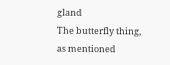gland
The butterfly thing, as mentioned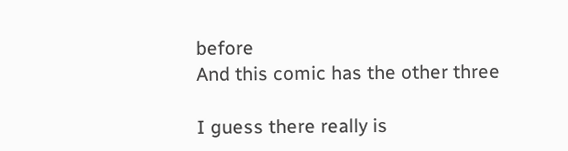before
And this comic has the other three

I guess there really is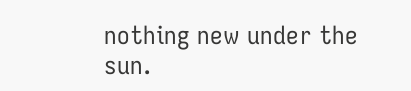nothing new under the sun.